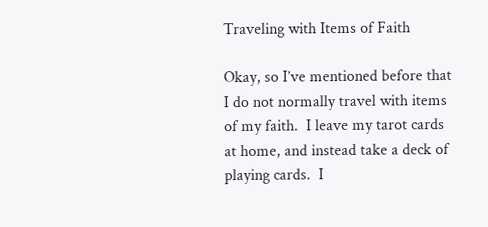Traveling with Items of Faith

Okay, so I’ve mentioned before that I do not normally travel with items of my faith.  I leave my tarot cards at home, and instead take a deck of playing cards.  I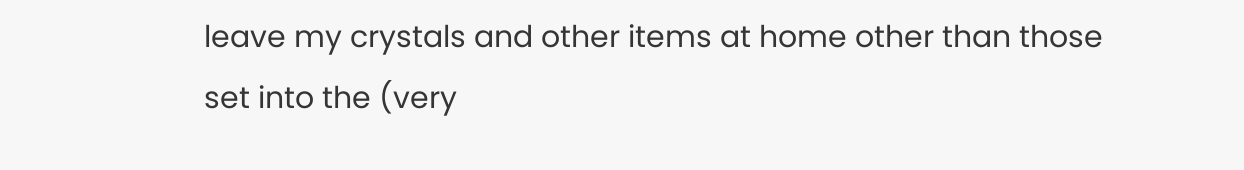leave my crystals and other items at home other than those set into the (very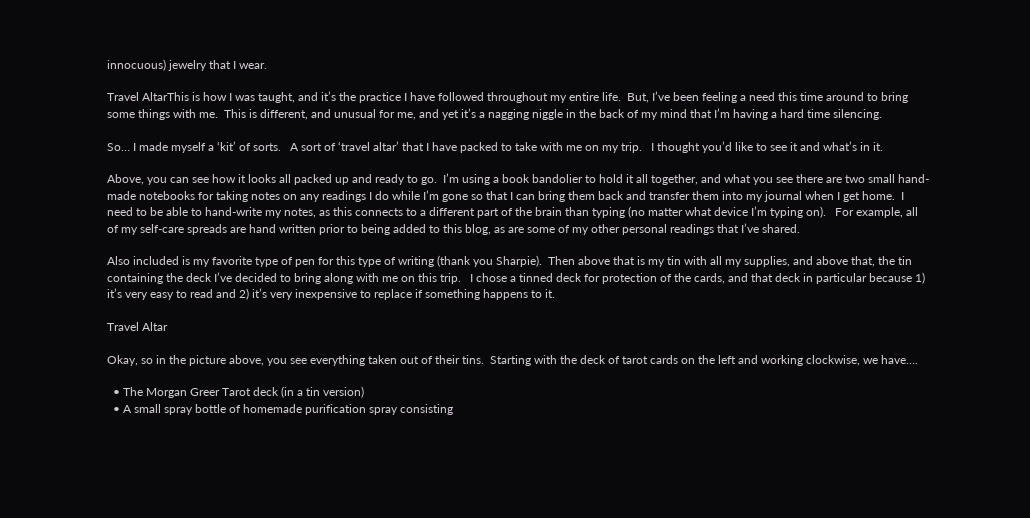innocuous) jewelry that I wear.

Travel AltarThis is how I was taught, and it’s the practice I have followed throughout my entire life.  But, I’ve been feeling a need this time around to bring some things with me.  This is different, and unusual for me, and yet it’s a nagging niggle in the back of my mind that I’m having a hard time silencing.

So… I made myself a ‘kit’ of sorts.   A sort of ‘travel altar’ that I have packed to take with me on my trip.   I thought you’d like to see it and what’s in it.

Above, you can see how it looks all packed up and ready to go.  I’m using a book bandolier to hold it all together, and what you see there are two small hand-made notebooks for taking notes on any readings I do while I’m gone so that I can bring them back and transfer them into my journal when I get home.  I need to be able to hand-write my notes, as this connects to a different part of the brain than typing (no matter what device I’m typing on).   For example, all of my self-care spreads are hand written prior to being added to this blog, as are some of my other personal readings that I’ve shared.

Also included is my favorite type of pen for this type of writing (thank you Sharpie).  Then above that is my tin with all my supplies, and above that, the tin containing the deck I’ve decided to bring along with me on this trip.   I chose a tinned deck for protection of the cards, and that deck in particular because 1) it’s very easy to read and 2) it’s very inexpensive to replace if something happens to it.

Travel Altar

Okay, so in the picture above, you see everything taken out of their tins.  Starting with the deck of tarot cards on the left and working clockwise, we have….

  • The Morgan Greer Tarot deck (in a tin version)
  • A small spray bottle of homemade purification spray consisting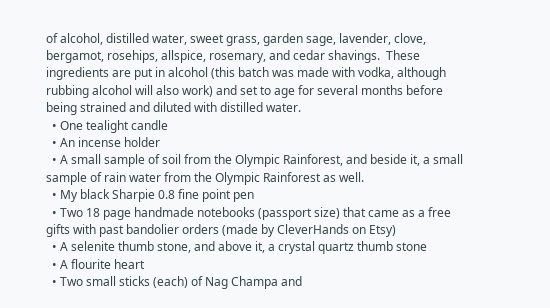of alcohol, distilled water, sweet grass, garden sage, lavender, clove, bergamot, rosehips, allspice, rosemary, and cedar shavings.  These ingredients are put in alcohol (this batch was made with vodka, although rubbing alcohol will also work) and set to age for several months before being strained and diluted with distilled water.
  • One tealight candle
  • An incense holder
  • A small sample of soil from the Olympic Rainforest, and beside it, a small sample of rain water from the Olympic Rainforest as well.
  • My black Sharpie 0.8 fine point pen
  • Two 18 page handmade notebooks (passport size) that came as a free gifts with past bandolier orders (made by CleverHands on Etsy)
  • A selenite thumb stone, and above it, a crystal quartz thumb stone
  • A flourite heart
  • Two small sticks (each) of Nag Champa and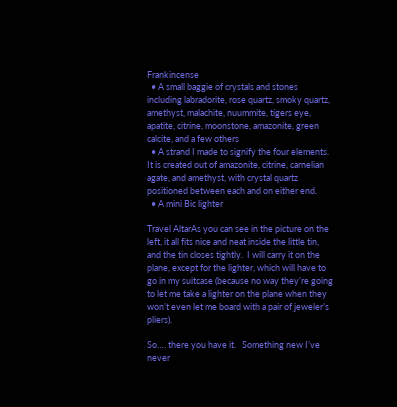Frankincense
  • A small baggie of crystals and stones including labradorite, rose quartz, smoky quartz, amethyst, malachite, nuummite, tigers eye, apatite, citrine, moonstone, amazonite, green calcite, and a few others
  • A strand I made to signify the four elements.  It is created out of amazonite, citrine, carnelian agate, and amethyst, with crystal quartz positioned between each and on either end.
  • A mini Bic lighter

Travel AltarAs you can see in the picture on the left, it all fits nice and neat inside the little tin, and the tin closes tightly.  I will carry it on the plane, except for the lighter, which will have to go in my suitcase (because no way they’re going to let me take a lighter on the plane when they won’t even let me board with a pair of jeweler’s pliers).

So…. there you have it.   Something new I’ve never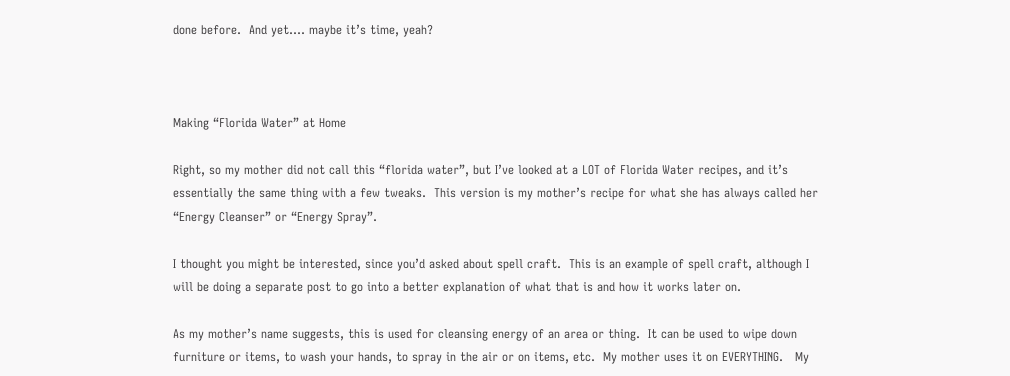done before.  And yet…. maybe it’s time, yeah?



Making “Florida Water” at Home

Right, so my mother did not call this “florida water”, but I’ve looked at a LOT of Florida Water recipes, and it’s essentially the same thing with a few tweaks.  This version is my mother’s recipe for what she has always called her “Energy Cleanser” or “Energy Spray”.

I thought you might be interested, since you’d asked about spell craft.  This is an example of spell craft, although I will be doing a separate post to go into a better explanation of what that is and how it works later on.

As my mother’s name suggests, this is used for cleansing energy of an area or thing.  It can be used to wipe down furniture or items, to wash your hands, to spray in the air or on items, etc.  My mother uses it on EVERYTHING.   My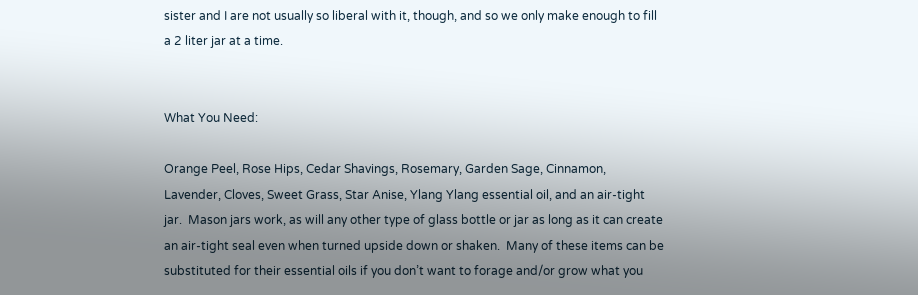sister and I are not usually so liberal with it, though, and so we only make enough to fill a 2 liter jar at a time.


What You Need:

Orange Peel, Rose Hips, Cedar Shavings, Rosemary, Garden Sage, Cinnamon, Lavender, Cloves, Sweet Grass, Star Anise, Ylang Ylang essential oil, and an air-tight jar.  Mason jars work, as will any other type of glass bottle or jar as long as it can create an air-tight seal even when turned upside down or shaken.  Many of these items can be substituted for their essential oils if you don’t want to forage and/or grow what you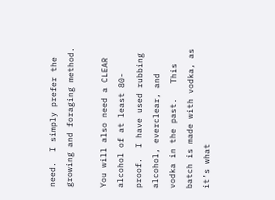need.  I simply prefer the growing and foraging method.

You will also need a CLEAR alcohol of at least 80-proof.  I have used rubbing alcohol, everclear, and vodka in the past.   This batch is made with vodka, as it’s what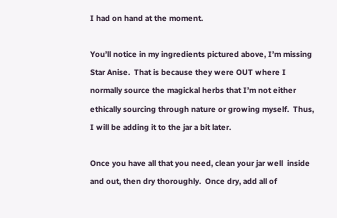I had on hand at the moment.

You’ll notice in my ingredients pictured above, I’m missing Star Anise.  That is because they were OUT where I normally source the magickal herbs that I’m not either ethically sourcing through nature or growing myself.  Thus, I will be adding it to the jar a bit later.

Once you have all that you need, clean your jar well  inside and out, then dry thoroughly.  Once dry, add all of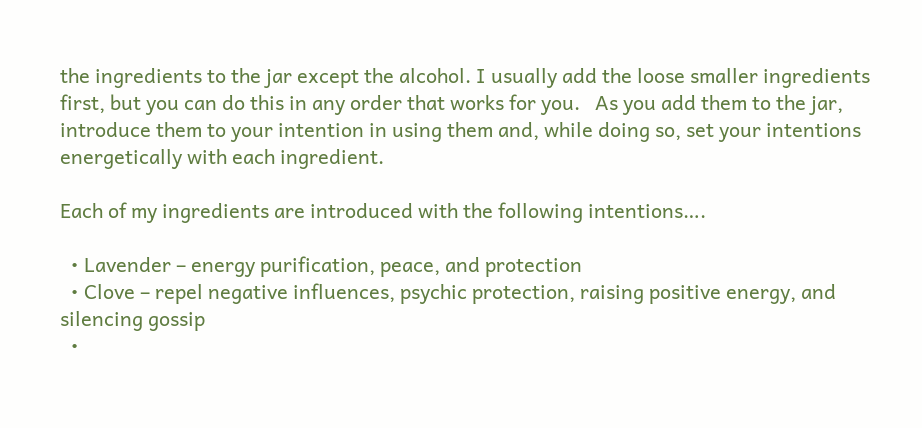the ingredients to the jar except the alcohol. I usually add the loose smaller ingredients first, but you can do this in any order that works for you.   As you add them to the jar, introduce them to your intention in using them and, while doing so, set your intentions energetically with each ingredient.

Each of my ingredients are introduced with the following intentions….

  • Lavender – energy purification, peace, and protection
  • Clove – repel negative influences, psychic protection, raising positive energy, and silencing gossip
  •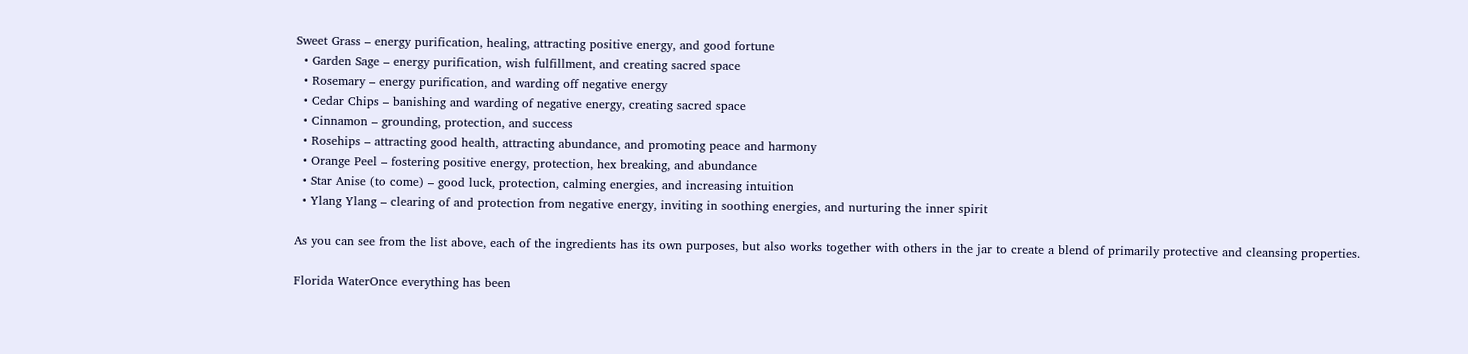Sweet Grass – energy purification, healing, attracting positive energy, and good fortune
  • Garden Sage – energy purification, wish fulfillment, and creating sacred space
  • Rosemary – energy purification, and warding off negative energy
  • Cedar Chips – banishing and warding of negative energy, creating sacred space
  • Cinnamon – grounding, protection, and success
  • Rosehips – attracting good health, attracting abundance, and promoting peace and harmony
  • Orange Peel – fostering positive energy, protection, hex breaking, and abundance
  • Star Anise (to come) – good luck, protection, calming energies, and increasing intuition
  • Ylang Ylang – clearing of and protection from negative energy, inviting in soothing energies, and nurturing the inner spirit

As you can see from the list above, each of the ingredients has its own purposes, but also works together with others in the jar to create a blend of primarily protective and cleansing properties.

Florida WaterOnce everything has been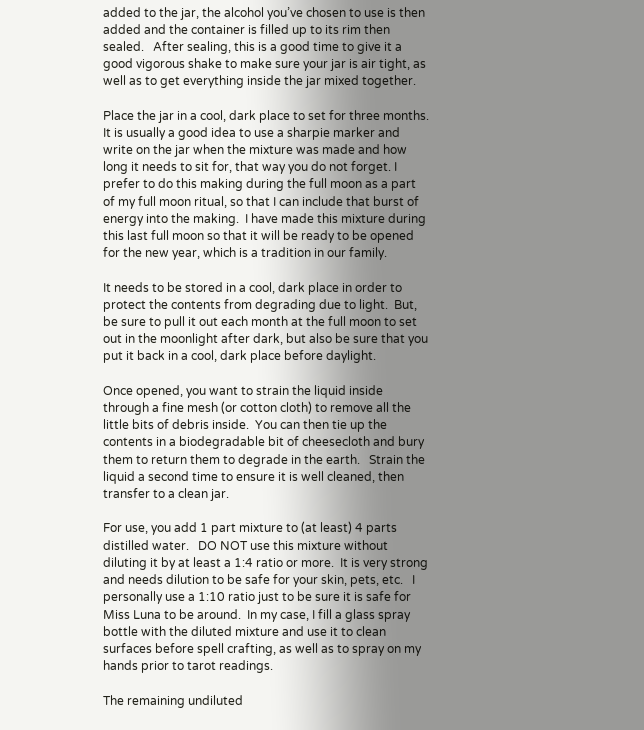added to the jar, the alcohol you’ve chosen to use is then added and the container is filled up to its rim then sealed.   After sealing, this is a good time to give it a good vigorous shake to make sure your jar is air tight, as well as to get everything inside the jar mixed together.

Place the jar in a cool, dark place to set for three months.  It is usually a good idea to use a sharpie marker and write on the jar when the mixture was made and how long it needs to sit for, that way you do not forget. I prefer to do this making during the full moon as a part of my full moon ritual, so that I can include that burst of energy into the making.  I have made this mixture during this last full moon so that it will be ready to be opened for the new year, which is a tradition in our family.

It needs to be stored in a cool, dark place in order to protect the contents from degrading due to light.  But, be sure to pull it out each month at the full moon to set out in the moonlight after dark, but also be sure that you put it back in a cool, dark place before daylight.

Once opened, you want to strain the liquid inside through a fine mesh (or cotton cloth) to remove all the little bits of debris inside.  You can then tie up the contents in a biodegradable bit of cheesecloth and bury them to return them to degrade in the earth.   Strain the liquid a second time to ensure it is well cleaned, then transfer to a clean jar.

For use, you add 1 part mixture to (at least) 4 parts distilled water.   DO NOT use this mixture without diluting it by at least a 1:4 ratio or more.  It is very strong and needs dilution to be safe for your skin, pets, etc.   I personally use a 1:10 ratio just to be sure it is safe for Miss Luna to be around.  In my case, I fill a glass spray bottle with the diluted mixture and use it to clean surfaces before spell crafting, as well as to spray on my hands prior to tarot readings.

The remaining undiluted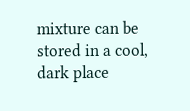mixture can be stored in a cool, dark place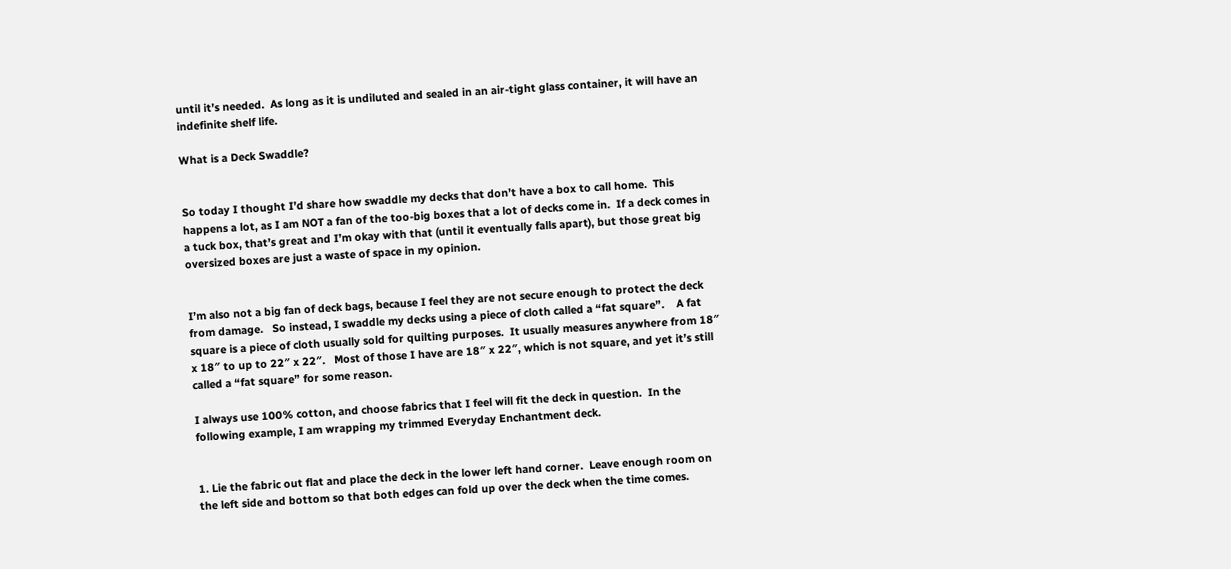until it’s needed.  As long as it is undiluted and sealed in an air-tight glass container, it will have an indefinite shelf life.

What is a Deck Swaddle?


So today I thought I’d share how swaddle my decks that don’t have a box to call home.  This happens a lot, as I am NOT a fan of the too-big boxes that a lot of decks come in.  If a deck comes in a tuck box, that’s great and I’m okay with that (until it eventually falls apart), but those great big oversized boxes are just a waste of space in my opinion.


I’m also not a big fan of deck bags, because I feel they are not secure enough to protect the deck from damage.   So instead, I swaddle my decks using a piece of cloth called a “fat square”.    A fat square is a piece of cloth usually sold for quilting purposes.  It usually measures anywhere from 18″ x 18″ to up to 22″ x 22″.   Most of those I have are 18″ x 22″, which is not square, and yet it’s still called a “fat square” for some reason.

I always use 100% cotton, and choose fabrics that I feel will fit the deck in question.  In the following example, I am wrapping my trimmed Everyday Enchantment deck.


1. Lie the fabric out flat and place the deck in the lower left hand corner.  Leave enough room on the left side and bottom so that both edges can fold up over the deck when the time comes.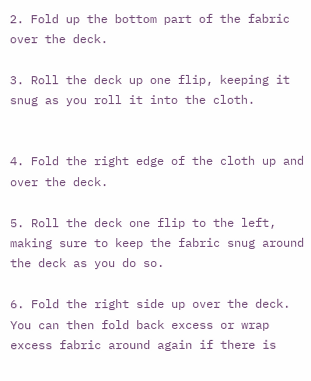2. Fold up the bottom part of the fabric over the deck.

3. Roll the deck up one flip, keeping it snug as you roll it into the cloth.


4. Fold the right edge of the cloth up and over the deck.

5. Roll the deck one flip to the left, making sure to keep the fabric snug around the deck as you do so.

6. Fold the right side up over the deck.  You can then fold back excess or wrap excess fabric around again if there is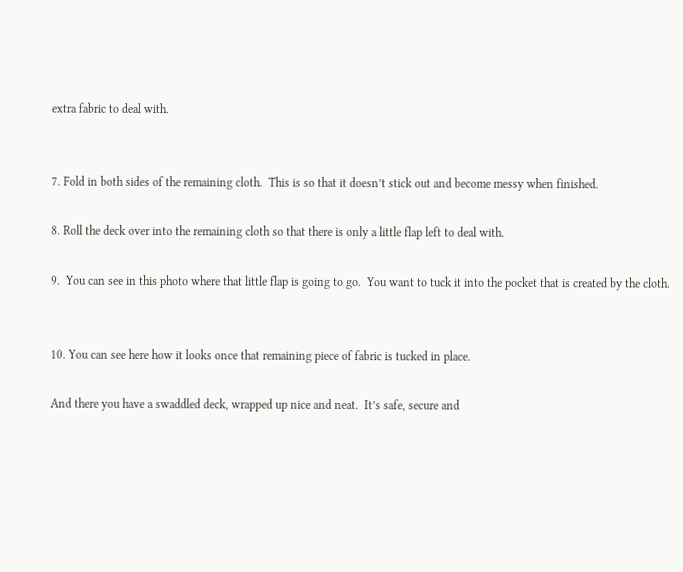extra fabric to deal with.


7. Fold in both sides of the remaining cloth.  This is so that it doesn’t stick out and become messy when finished.

8. Roll the deck over into the remaining cloth so that there is only a little flap left to deal with.

9.  You can see in this photo where that little flap is going to go.  You want to tuck it into the pocket that is created by the cloth.


10. You can see here how it looks once that remaining piece of fabric is tucked in place.

And there you have a swaddled deck, wrapped up nice and neat.  It’s safe, secure and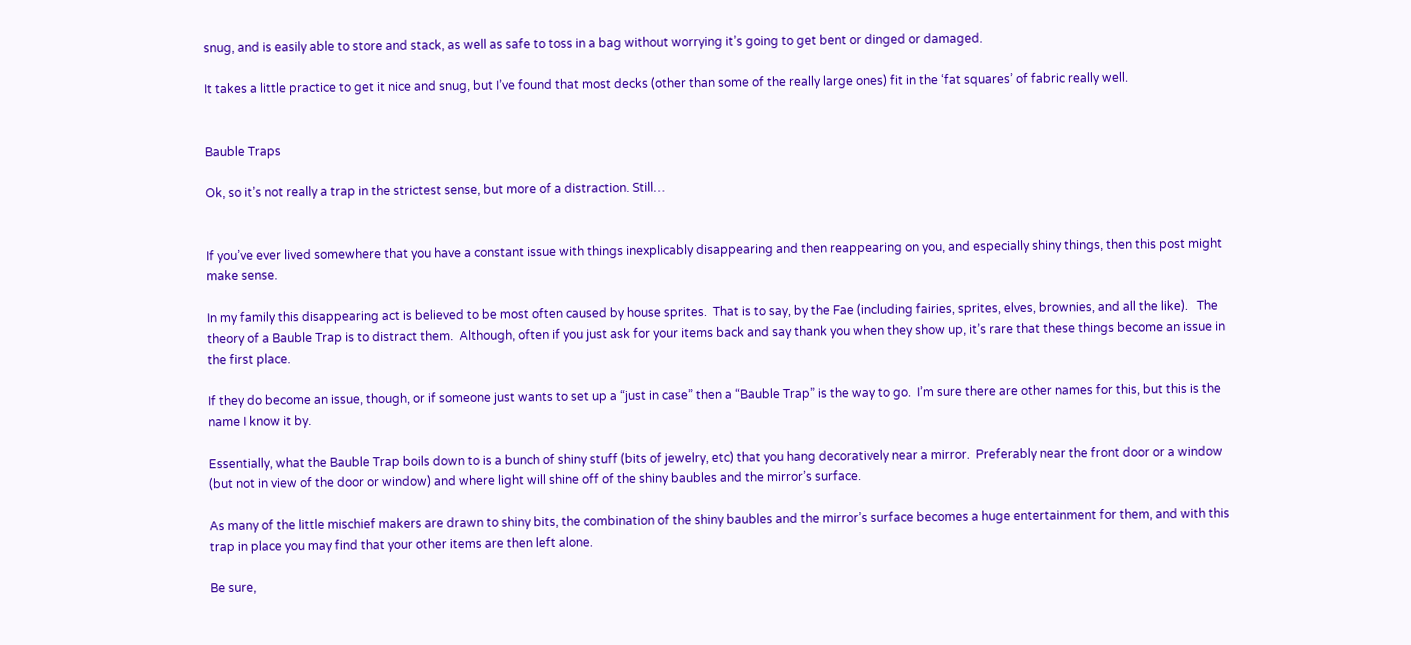snug, and is easily able to store and stack, as well as safe to toss in a bag without worrying it’s going to get bent or dinged or damaged.

It takes a little practice to get it nice and snug, but I’ve found that most decks (other than some of the really large ones) fit in the ‘fat squares’ of fabric really well.


Bauble Traps

Ok, so it’s not really a trap in the strictest sense, but more of a distraction. Still…


If you’ve ever lived somewhere that you have a constant issue with things inexplicably disappearing and then reappearing on you, and especially shiny things, then this post might make sense.

In my family this disappearing act is believed to be most often caused by house sprites.  That is to say, by the Fae (including fairies, sprites, elves, brownies, and all the like).   The theory of a Bauble Trap is to distract them.  Although, often if you just ask for your items back and say thank you when they show up, it’s rare that these things become an issue in the first place.

If they do become an issue, though, or if someone just wants to set up a “just in case” then a “Bauble Trap” is the way to go.  I’m sure there are other names for this, but this is the name I know it by.

Essentially, what the Bauble Trap boils down to is a bunch of shiny stuff (bits of jewelry, etc) that you hang decoratively near a mirror.  Preferably near the front door or a window (but not in view of the door or window) and where light will shine off of the shiny baubles and the mirror’s surface.

As many of the little mischief makers are drawn to shiny bits, the combination of the shiny baubles and the mirror’s surface becomes a huge entertainment for them, and with this trap in place you may find that your other items are then left alone.

Be sure,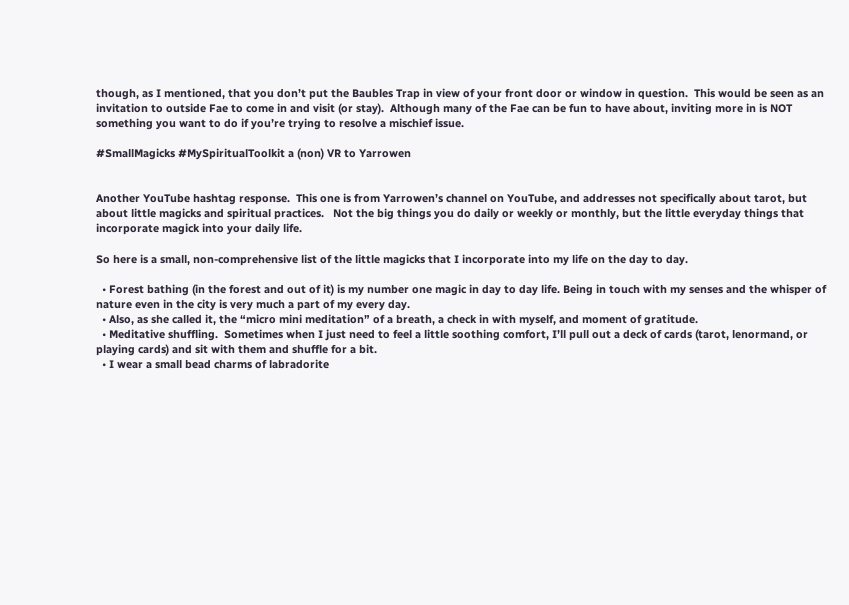though, as I mentioned, that you don’t put the Baubles Trap in view of your front door or window in question.  This would be seen as an invitation to outside Fae to come in and visit (or stay).  Although many of the Fae can be fun to have about, inviting more in is NOT something you want to do if you’re trying to resolve a mischief issue.

#SmallMagicks #MySpiritualToolkit a (non) VR to Yarrowen


Another YouTube hashtag response.  This one is from Yarrowen’s channel on YouTube, and addresses not specifically about tarot, but about little magicks and spiritual practices.   Not the big things you do daily or weekly or monthly, but the little everyday things that incorporate magick into your daily life.

So here is a small, non-comprehensive list of the little magicks that I incorporate into my life on the day to day.

  • Forest bathing (in the forest and out of it) is my number one magic in day to day life. Being in touch with my senses and the whisper of nature even in the city is very much a part of my every day.
  • Also, as she called it, the “micro mini meditation” of a breath, a check in with myself, and moment of gratitude.
  • Meditative shuffling.  Sometimes when I just need to feel a little soothing comfort, I’ll pull out a deck of cards (tarot, lenormand, or playing cards) and sit with them and shuffle for a bit.
  • I wear a small bead charms of labradorite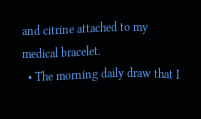and citrine attached to my medical bracelet.
  • The morning daily draw that I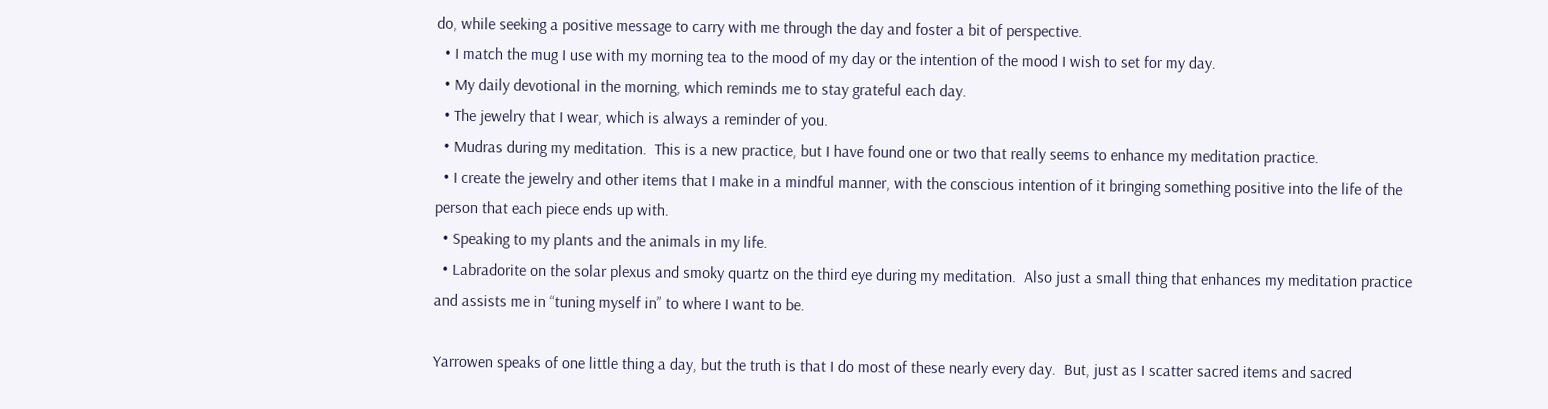do, while seeking a positive message to carry with me through the day and foster a bit of perspective.
  • I match the mug I use with my morning tea to the mood of my day or the intention of the mood I wish to set for my day.
  • My daily devotional in the morning, which reminds me to stay grateful each day.
  • The jewelry that I wear, which is always a reminder of you.
  • Mudras during my meditation.  This is a new practice, but I have found one or two that really seems to enhance my meditation practice.
  • I create the jewelry and other items that I make in a mindful manner, with the conscious intention of it bringing something positive into the life of the person that each piece ends up with.
  • Speaking to my plants and the animals in my life.
  • Labradorite on the solar plexus and smoky quartz on the third eye during my meditation.  Also just a small thing that enhances my meditation practice and assists me in “tuning myself in” to where I want to be.

Yarrowen speaks of one little thing a day, but the truth is that I do most of these nearly every day.  But, just as I scatter sacred items and sacred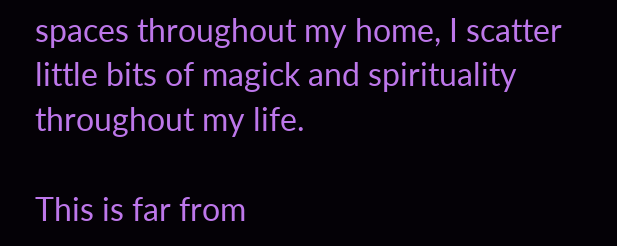spaces throughout my home, I scatter little bits of magick and spirituality throughout my life.

This is far from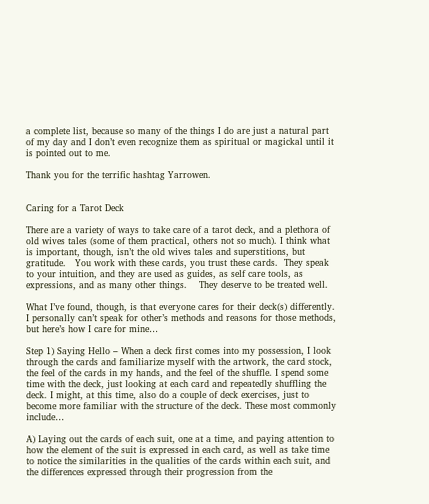a complete list, because so many of the things I do are just a natural part of my day and I don’t even recognize them as spiritual or magickal until it is pointed out to me.

Thank you for the terrific hashtag Yarrowen.


Caring for a Tarot Deck

There are a variety of ways to take care of a tarot deck, and a plethora of old wives tales (some of them practical, others not so much). I think what is important, though, isn’t the old wives tales and superstitions, but gratitude.   You work with these cards, you trust these cards.  They speak to your intuition, and they are used as guides, as self care tools, as expressions, and as many other things.    They deserve to be treated well.

What I’ve found, though, is that everyone cares for their deck(s) differently.  I personally can’t speak for other’s methods and reasons for those methods, but here’s how I care for mine…

Step 1) Saying Hello – When a deck first comes into my possession, I look through the cards and familiarize myself with the artwork, the card stock, the feel of the cards in my hands, and the feel of the shuffle. I spend some time with the deck, just looking at each card and repeatedly shuffling the deck. I might, at this time, also do a couple of deck exercises, just to become more familiar with the structure of the deck. These most commonly include…

A) Laying out the cards of each suit, one at a time, and paying attention to how the element of the suit is expressed in each card, as well as take time to notice the similarities in the qualities of the cards within each suit, and the differences expressed through their progression from the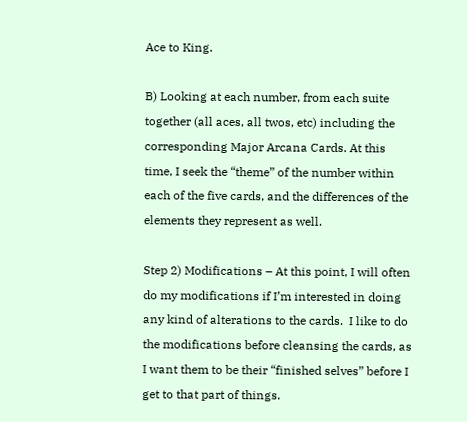Ace to King.

B) Looking at each number, from each suite together (all aces, all twos, etc) including the corresponding Major Arcana Cards. At this time, I seek the “theme” of the number within each of the five cards, and the differences of the elements they represent as well.

Step 2) Modifications – At this point, I will often do my modifications if I’m interested in doing any kind of alterations to the cards.  I like to do the modifications before cleansing the cards, as I want them to be their “finished selves” before I get to that part of things.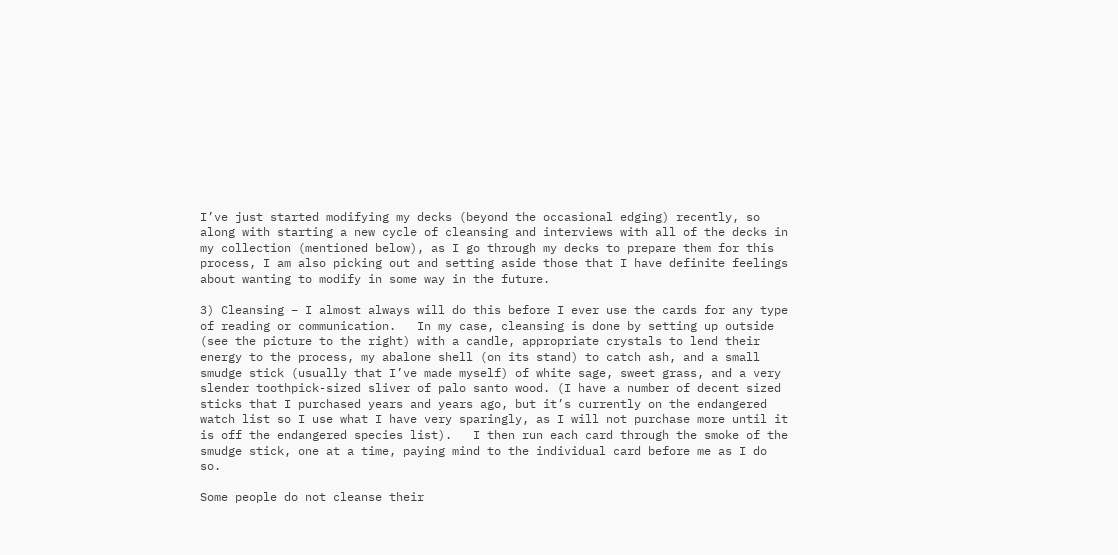I’ve just started modifying my decks (beyond the occasional edging) recently, so along with starting a new cycle of cleansing and interviews with all of the decks in my collection (mentioned below), as I go through my decks to prepare them for this process, I am also picking out and setting aside those that I have definite feelings about wanting to modify in some way in the future.

3) Cleansing – I almost always will do this before I ever use the cards for any type of reading or communication.   In my case, cleansing is done by setting up outside (see the picture to the right) with a candle, appropriate crystals to lend their energy to the process, my abalone shell (on its stand) to catch ash, and a small smudge stick (usually that I’ve made myself) of white sage, sweet grass, and a very slender toothpick-sized sliver of palo santo wood. (I have a number of decent sized sticks that I purchased years and years ago, but it’s currently on the endangered watch list so I use what I have very sparingly, as I will not purchase more until it is off the endangered species list).   I then run each card through the smoke of the smudge stick, one at a time, paying mind to the individual card before me as I do so.

Some people do not cleanse their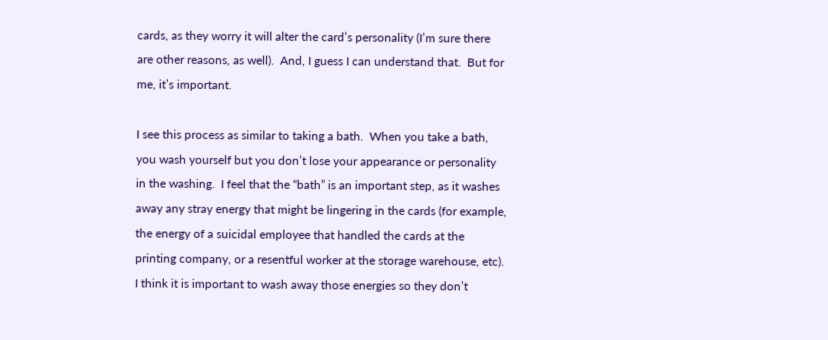cards, as they worry it will alter the card’s personality (I’m sure there are other reasons, as well).  And, I guess I can understand that.  But for me, it’s important.

I see this process as similar to taking a bath.  When you take a bath, you wash yourself but you don’t lose your appearance or personality in the washing.  I feel that the “bath” is an important step, as it washes away any stray energy that might be lingering in the cards (for example, the energy of a suicidal employee that handled the cards at the printing company, or a resentful worker at the storage warehouse, etc).  I think it is important to wash away those energies so they don’t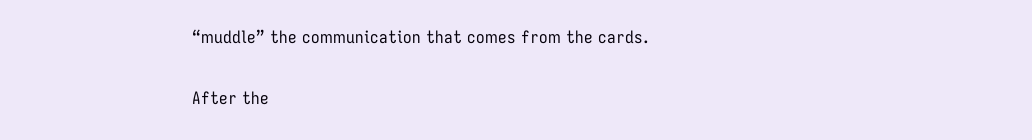“muddle” the communication that comes from the cards.

After the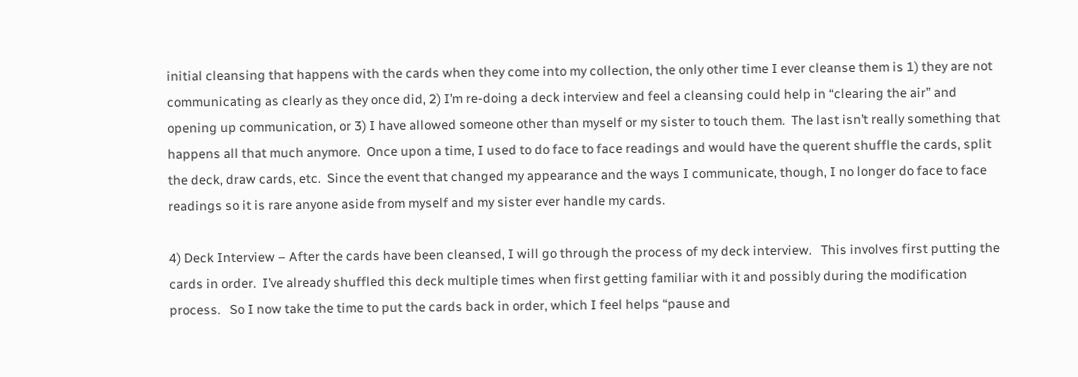initial cleansing that happens with the cards when they come into my collection, the only other time I ever cleanse them is 1) they are not communicating as clearly as they once did, 2) I’m re-doing a deck interview and feel a cleansing could help in “clearing the air” and opening up communication, or 3) I have allowed someone other than myself or my sister to touch them.  The last isn’t really something that happens all that much anymore.  Once upon a time, I used to do face to face readings and would have the querent shuffle the cards, split the deck, draw cards, etc.  Since the event that changed my appearance and the ways I communicate, though, I no longer do face to face readings so it is rare anyone aside from myself and my sister ever handle my cards.

4) Deck Interview – After the cards have been cleansed, I will go through the process of my deck interview.   This involves first putting the cards in order.  I’ve already shuffled this deck multiple times when first getting familiar with it and possibly during the modification process.   So I now take the time to put the cards back in order, which I feel helps “pause and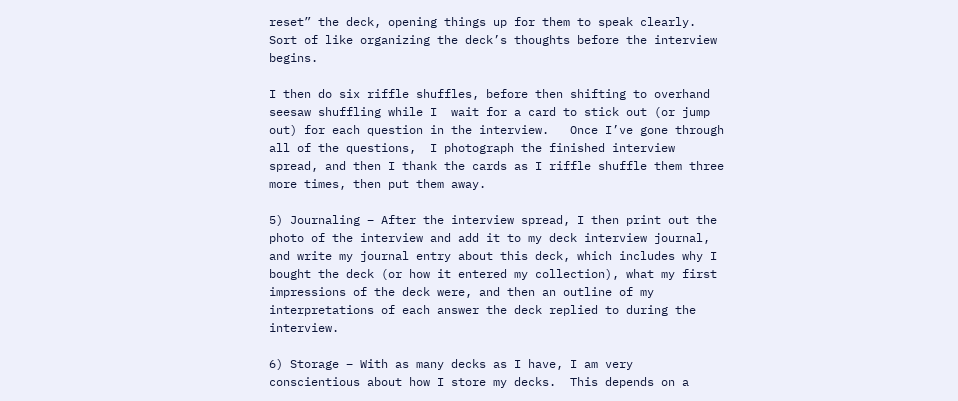reset” the deck, opening things up for them to speak clearly.  Sort of like organizing the deck’s thoughts before the interview begins.

I then do six riffle shuffles, before then shifting to overhand seesaw shuffling while I  wait for a card to stick out (or jump out) for each question in the interview.   Once I’ve gone through all of the questions,  I photograph the finished interview spread, and then I thank the cards as I riffle shuffle them three more times, then put them away.

5) Journaling – After the interview spread, I then print out the photo of the interview and add it to my deck interview journal, and write my journal entry about this deck, which includes why I bought the deck (or how it entered my collection), what my first impressions of the deck were, and then an outline of my interpretations of each answer the deck replied to during the interview.

6) Storage – With as many decks as I have, I am very conscientious about how I store my decks.  This depends on a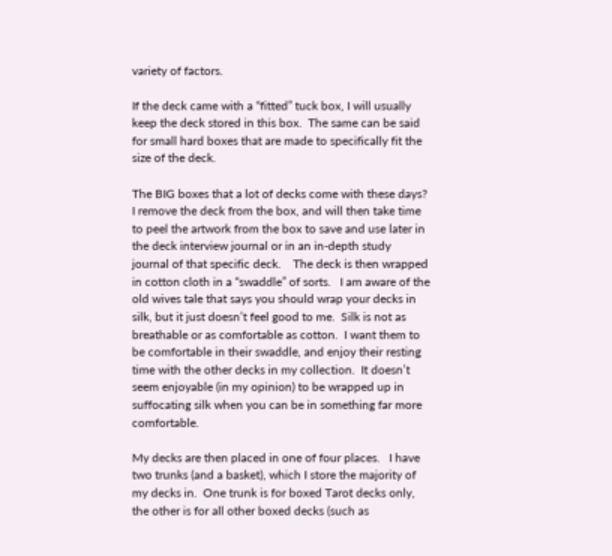variety of factors.

If the deck came with a “fitted” tuck box, I will usually keep the deck stored in this box.  The same can be said for small hard boxes that are made to specifically fit the size of the deck.

The BIG boxes that a lot of decks come with these days?  I remove the deck from the box, and will then take time to peel the artwork from the box to save and use later in the deck interview journal or in an in-depth study journal of that specific deck.    The deck is then wrapped in cotton cloth in a “swaddle” of sorts.   I am aware of the old wives tale that says you should wrap your decks in silk, but it just doesn’t feel good to me.  Silk is not as breathable or as comfortable as cotton.  I want them to be comfortable in their swaddle, and enjoy their resting time with the other decks in my collection.  It doesn’t seem enjoyable (in my opinion) to be wrapped up in suffocating silk when you can be in something far more comfortable.

My decks are then placed in one of four places.   I have two trunks (and a basket), which I store the majority of my decks in.  One trunk is for boxed Tarot decks only, the other is for all other boxed decks (such as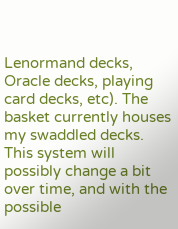Lenormand decks, Oracle decks, playing card decks, etc). The basket currently houses my swaddled decks. This system will possibly change a bit over time, and with the possible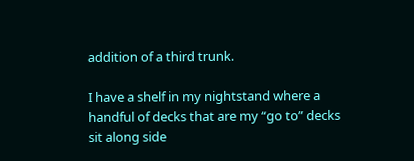addition of a third trunk.

I have a shelf in my nightstand where a  handful of decks that are my “go to” decks sit along side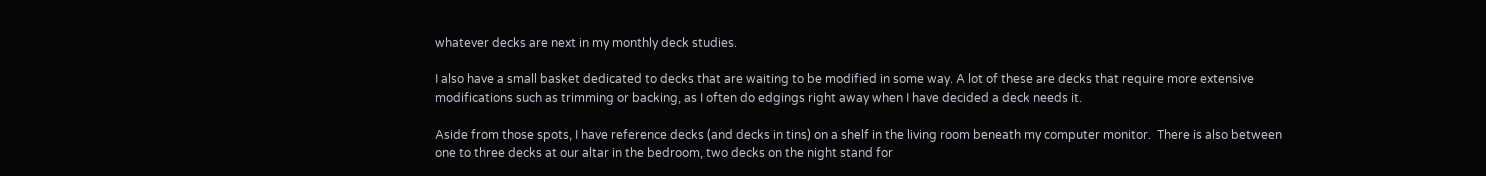whatever decks are next in my monthly deck studies.

I also have a small basket dedicated to decks that are waiting to be modified in some way. A lot of these are decks that require more extensive modifications such as trimming or backing, as I often do edgings right away when I have decided a deck needs it.

Aside from those spots, I have reference decks (and decks in tins) on a shelf in the living room beneath my computer monitor.  There is also between one to three decks at our altar in the bedroom, two decks on the night stand for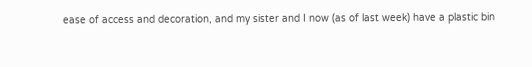ease of access and decoration, and my sister and I now (as of last week) have a plastic bin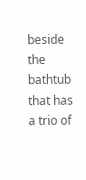beside the bathtub that has a trio of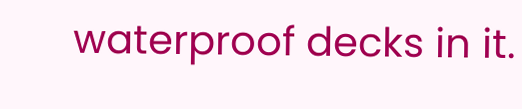waterproof decks in it.